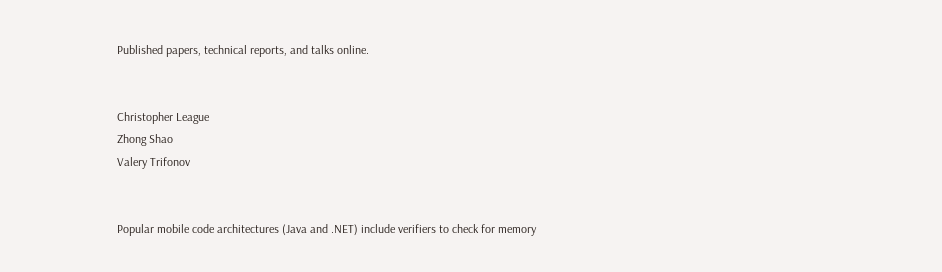Published papers, technical reports, and talks online.


Christopher League
Zhong Shao
Valery Trifonov


Popular mobile code architectures (Java and .NET) include verifiers to check for memory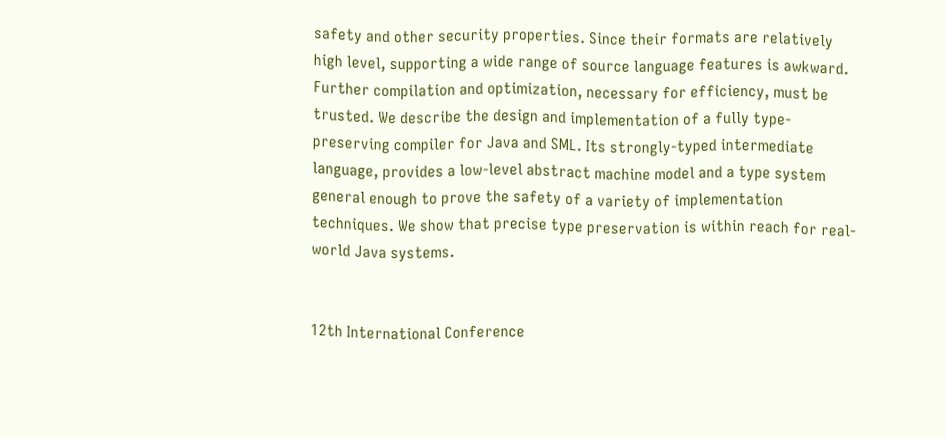safety and other security properties. Since their formats are relatively high level, supporting a wide range of source language features is awkward. Further compilation and optimization, necessary for efficiency, must be trusted. We describe the design and implementation of a fully type-preserving compiler for Java and SML. Its strongly-typed intermediate language, provides a low-level abstract machine model and a type system general enough to prove the safety of a variety of implementation techniques. We show that precise type preservation is within reach for real-world Java systems.


12th International Conference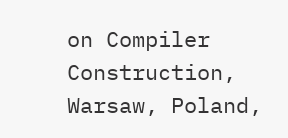on Compiler Construction, Warsaw, Poland,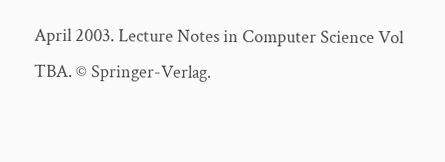April 2003. Lecture Notes in Computer Science Vol TBA. © Springer-Verlag.